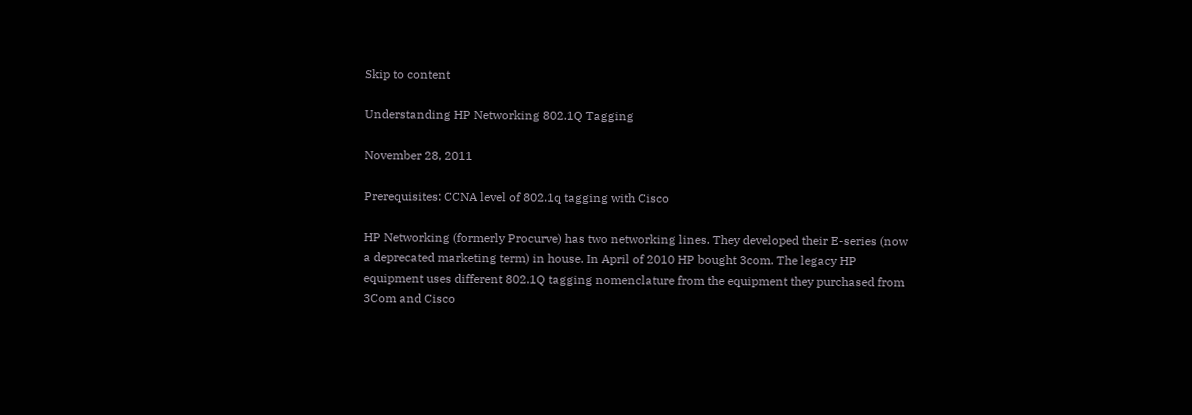Skip to content

Understanding HP Networking 802.1Q Tagging

November 28, 2011

Prerequisites: CCNA level of 802.1q tagging with Cisco

HP Networking (formerly Procurve) has two networking lines. They developed their E-series (now a deprecated marketing term) in house. In April of 2010 HP bought 3com. The legacy HP equipment uses different 802.1Q tagging nomenclature from the equipment they purchased from 3Com and Cisco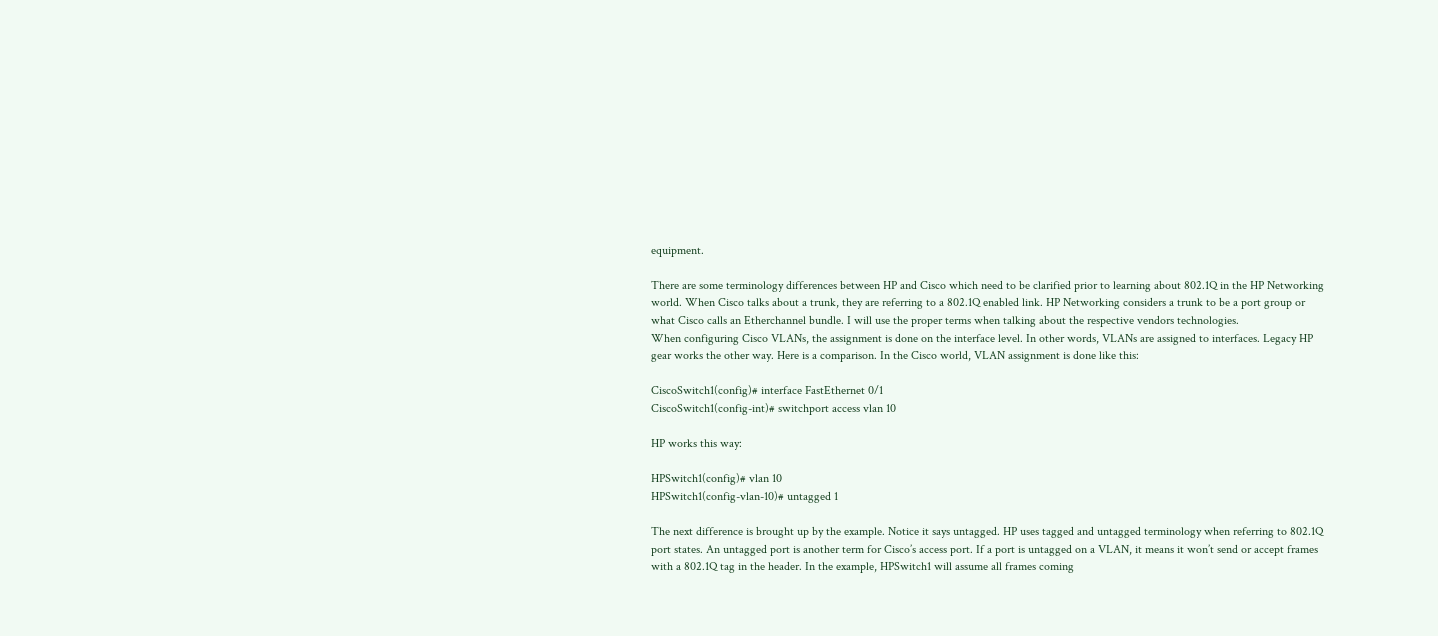equipment.

There are some terminology differences between HP and Cisco which need to be clarified prior to learning about 802.1Q in the HP Networking world. When Cisco talks about a trunk, they are referring to a 802.1Q enabled link. HP Networking considers a trunk to be a port group or what Cisco calls an Etherchannel bundle. I will use the proper terms when talking about the respective vendors technologies.
When configuring Cisco VLANs, the assignment is done on the interface level. In other words, VLANs are assigned to interfaces. Legacy HP gear works the other way. Here is a comparison. In the Cisco world, VLAN assignment is done like this:

CiscoSwitch1(config)# interface FastEthernet 0/1
CiscoSwitch1(config-int)# switchport access vlan 10

HP works this way:

HPSwitch1(config)# vlan 10
HPSwitch1(config-vlan-10)# untagged 1

The next difference is brought up by the example. Notice it says untagged. HP uses tagged and untagged terminology when referring to 802.1Q port states. An untagged port is another term for Cisco’s access port. If a port is untagged on a VLAN, it means it won’t send or accept frames with a 802.1Q tag in the header. In the example, HPSwitch1 will assume all frames coming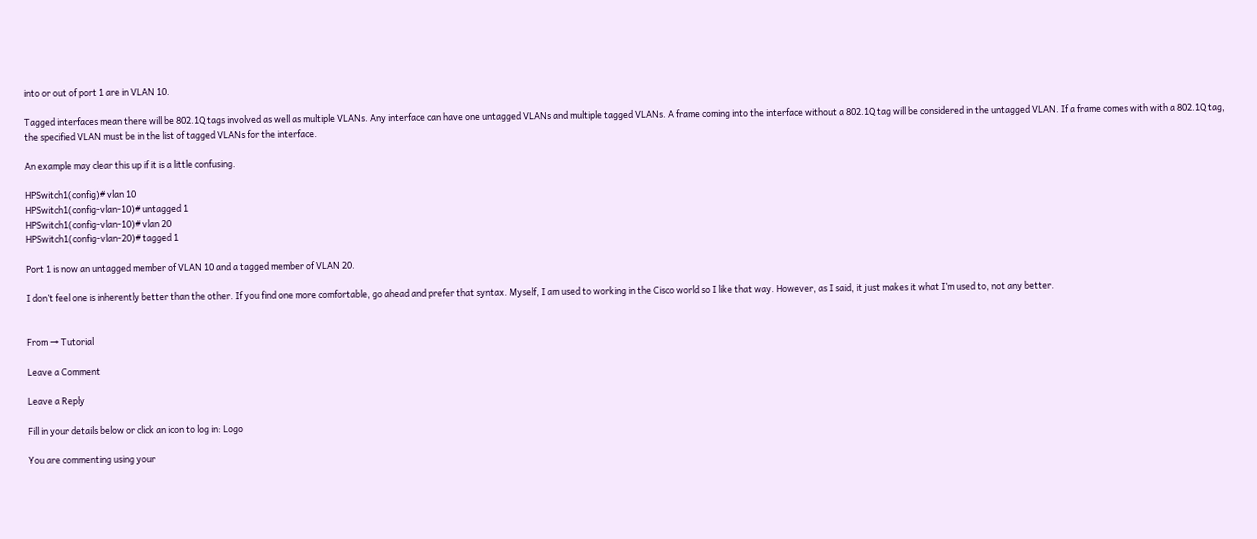into or out of port 1 are in VLAN 10.

Tagged interfaces mean there will be 802.1Q tags involved as well as multiple VLANs. Any interface can have one untagged VLANs and multiple tagged VLANs. A frame coming into the interface without a 802.1Q tag will be considered in the untagged VLAN. If a frame comes with with a 802.1Q tag, the specified VLAN must be in the list of tagged VLANs for the interface.

An example may clear this up if it is a little confusing.

HPSwitch1(config)# vlan 10
HPSwitch1(config-vlan-10)# untagged 1
HPSwitch1(config-vlan-10)# vlan 20
HPSwitch1(config-vlan-20)# tagged 1

Port 1 is now an untagged member of VLAN 10 and a tagged member of VLAN 20.

I don’t feel one is inherently better than the other. If you find one more comfortable, go ahead and prefer that syntax. Myself, I am used to working in the Cisco world so I like that way. However, as I said, it just makes it what I’m used to, not any better.


From → Tutorial

Leave a Comment

Leave a Reply

Fill in your details below or click an icon to log in: Logo

You are commenting using your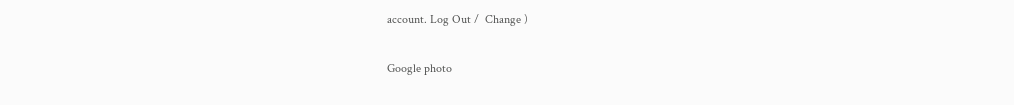account. Log Out /  Change )

Google photo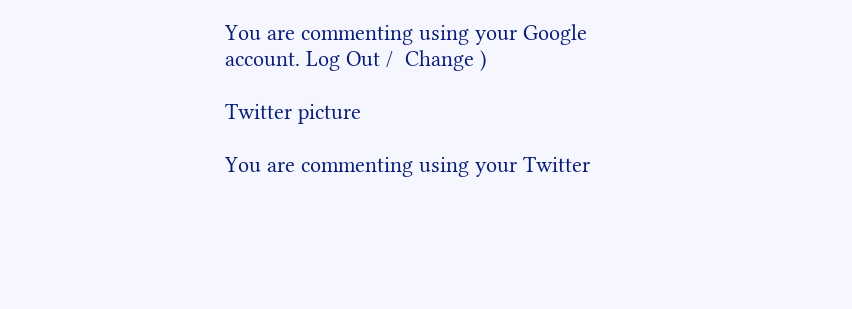You are commenting using your Google account. Log Out /  Change )

Twitter picture

You are commenting using your Twitter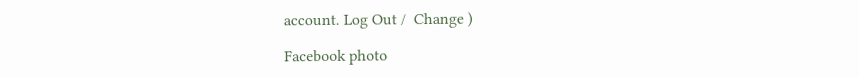account. Log Out /  Change )

Facebook photo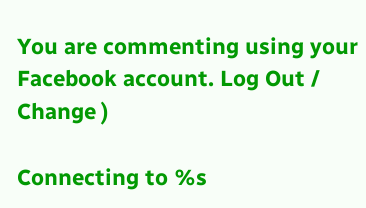You are commenting using your Facebook account. Log Out /  Change )

Connecting to %s